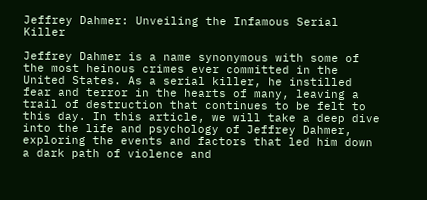Jeffrey Dahmer: Unveiling the Infamous Serial Killer

Jeffrey Dahmer is a name synonymous with some of the most heinous crimes ever committed in the United States. As a serial killer, he instilled fear and terror in the hearts of many, leaving a trail of destruction that continues to be felt to this day. In this article, we will take a deep dive into the life and psychology of Jeffrey Dahmer, exploring the events and factors that led him down a dark path of violence and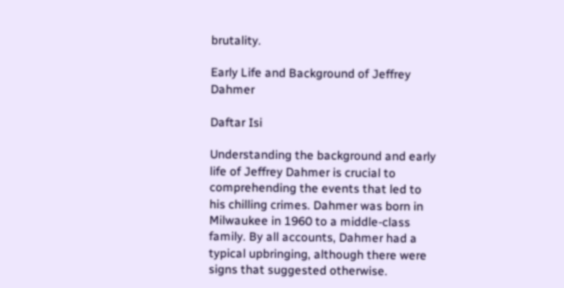brutality.

Early Life and Background of Jeffrey Dahmer

Daftar Isi

Understanding the background and early life of Jeffrey Dahmer is crucial to comprehending the events that led to his chilling crimes. Dahmer was born in Milwaukee in 1960 to a middle-class family. By all accounts, Dahmer had a typical upbringing, although there were signs that suggested otherwise.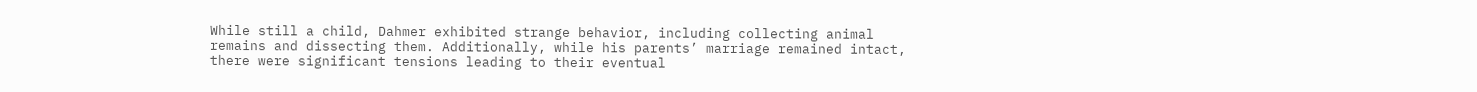While still a child, Dahmer exhibited strange behavior, including collecting animal remains and dissecting them. Additionally, while his parents’ marriage remained intact, there were significant tensions leading to their eventual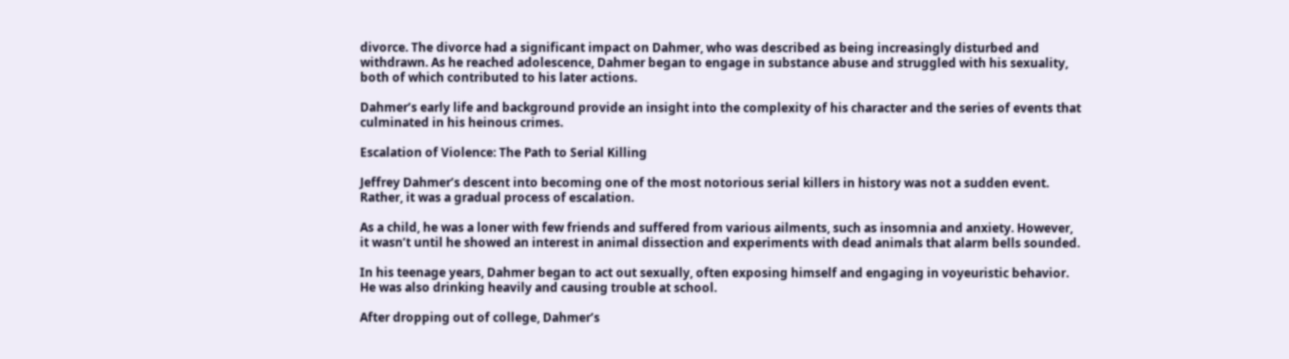divorce. The divorce had a significant impact on Dahmer, who was described as being increasingly disturbed and withdrawn. As he reached adolescence, Dahmer began to engage in substance abuse and struggled with his sexuality, both of which contributed to his later actions.

Dahmer’s early life and background provide an insight into the complexity of his character and the series of events that culminated in his heinous crimes.

Escalation of Violence: The Path to Serial Killing

Jeffrey Dahmer’s descent into becoming one of the most notorious serial killers in history was not a sudden event. Rather, it was a gradual process of escalation.

As a child, he was a loner with few friends and suffered from various ailments, such as insomnia and anxiety. However, it wasn’t until he showed an interest in animal dissection and experiments with dead animals that alarm bells sounded.

In his teenage years, Dahmer began to act out sexually, often exposing himself and engaging in voyeuristic behavior. He was also drinking heavily and causing trouble at school.

After dropping out of college, Dahmer’s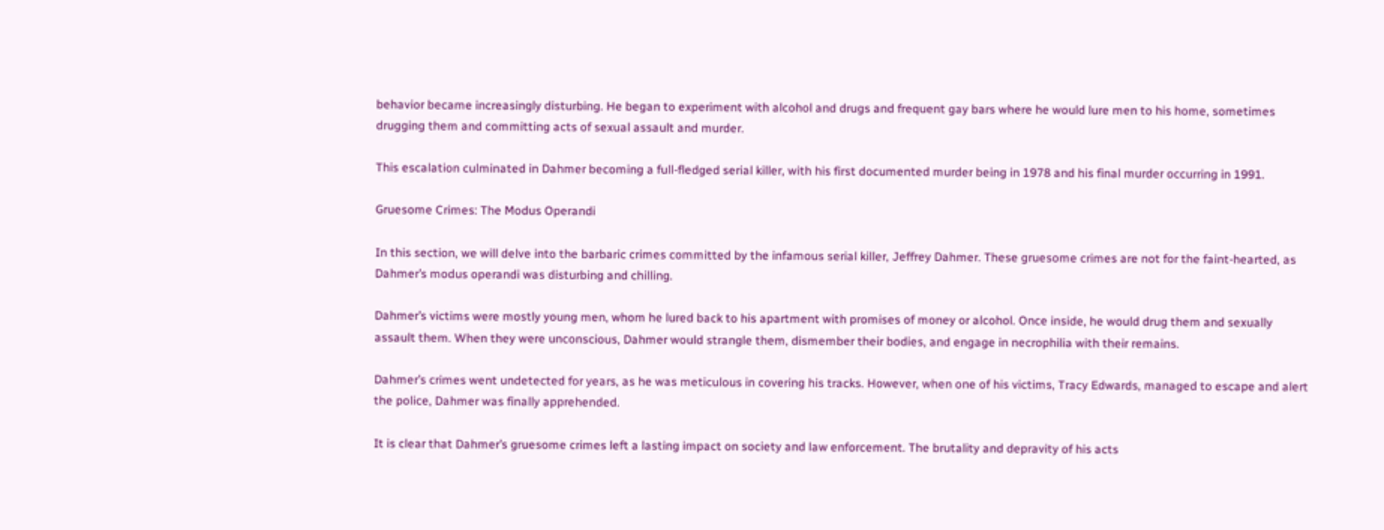behavior became increasingly disturbing. He began to experiment with alcohol and drugs and frequent gay bars where he would lure men to his home, sometimes drugging them and committing acts of sexual assault and murder.

This escalation culminated in Dahmer becoming a full-fledged serial killer, with his first documented murder being in 1978 and his final murder occurring in 1991.

Gruesome Crimes: The Modus Operandi

In this section, we will delve into the barbaric crimes committed by the infamous serial killer, Jeffrey Dahmer. These gruesome crimes are not for the faint-hearted, as Dahmer’s modus operandi was disturbing and chilling.

Dahmer’s victims were mostly young men, whom he lured back to his apartment with promises of money or alcohol. Once inside, he would drug them and sexually assault them. When they were unconscious, Dahmer would strangle them, dismember their bodies, and engage in necrophilia with their remains.

Dahmer’s crimes went undetected for years, as he was meticulous in covering his tracks. However, when one of his victims, Tracy Edwards, managed to escape and alert the police, Dahmer was finally apprehended.

It is clear that Dahmer’s gruesome crimes left a lasting impact on society and law enforcement. The brutality and depravity of his acts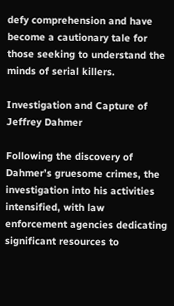defy comprehension and have become a cautionary tale for those seeking to understand the minds of serial killers.

Investigation and Capture of Jeffrey Dahmer

Following the discovery of Dahmer’s gruesome crimes, the investigation into his activities intensified, with law enforcement agencies dedicating significant resources to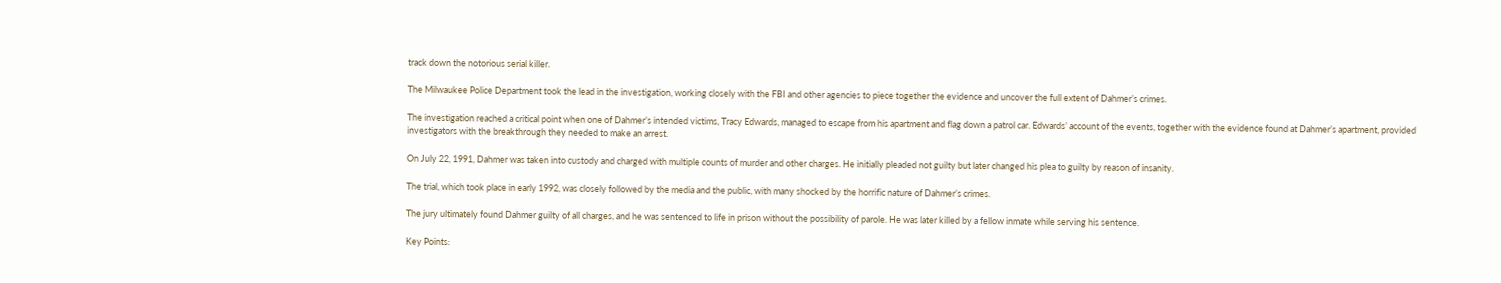track down the notorious serial killer.

The Milwaukee Police Department took the lead in the investigation, working closely with the FBI and other agencies to piece together the evidence and uncover the full extent of Dahmer’s crimes.

The investigation reached a critical point when one of Dahmer’s intended victims, Tracy Edwards, managed to escape from his apartment and flag down a patrol car. Edwards’ account of the events, together with the evidence found at Dahmer’s apartment, provided investigators with the breakthrough they needed to make an arrest.

On July 22, 1991, Dahmer was taken into custody and charged with multiple counts of murder and other charges. He initially pleaded not guilty but later changed his plea to guilty by reason of insanity.

The trial, which took place in early 1992, was closely followed by the media and the public, with many shocked by the horrific nature of Dahmer’s crimes.

The jury ultimately found Dahmer guilty of all charges, and he was sentenced to life in prison without the possibility of parole. He was later killed by a fellow inmate while serving his sentence.

Key Points: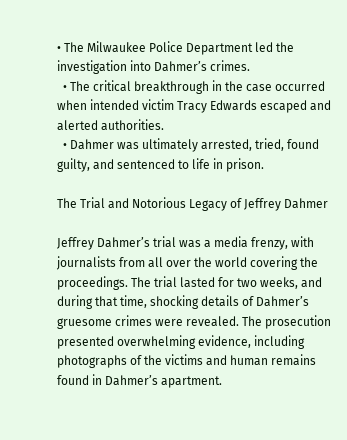• The Milwaukee Police Department led the investigation into Dahmer’s crimes.
  • The critical breakthrough in the case occurred when intended victim Tracy Edwards escaped and alerted authorities.
  • Dahmer was ultimately arrested, tried, found guilty, and sentenced to life in prison.

The Trial and Notorious Legacy of Jeffrey Dahmer

Jeffrey Dahmer’s trial was a media frenzy, with journalists from all over the world covering the proceedings. The trial lasted for two weeks, and during that time, shocking details of Dahmer’s gruesome crimes were revealed. The prosecution presented overwhelming evidence, including photographs of the victims and human remains found in Dahmer’s apartment.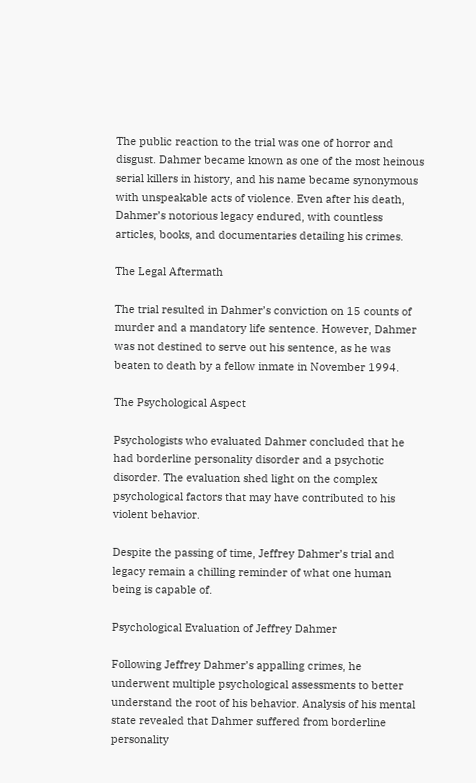The public reaction to the trial was one of horror and disgust. Dahmer became known as one of the most heinous serial killers in history, and his name became synonymous with unspeakable acts of violence. Even after his death, Dahmer’s notorious legacy endured, with countless articles, books, and documentaries detailing his crimes.

The Legal Aftermath

The trial resulted in Dahmer’s conviction on 15 counts of murder and a mandatory life sentence. However, Dahmer was not destined to serve out his sentence, as he was beaten to death by a fellow inmate in November 1994.

The Psychological Aspect

Psychologists who evaluated Dahmer concluded that he had borderline personality disorder and a psychotic disorder. The evaluation shed light on the complex psychological factors that may have contributed to his violent behavior.

Despite the passing of time, Jeffrey Dahmer’s trial and legacy remain a chilling reminder of what one human being is capable of.

Psychological Evaluation of Jeffrey Dahmer

Following Jeffrey Dahmer’s appalling crimes, he underwent multiple psychological assessments to better understand the root of his behavior. Analysis of his mental state revealed that Dahmer suffered from borderline personality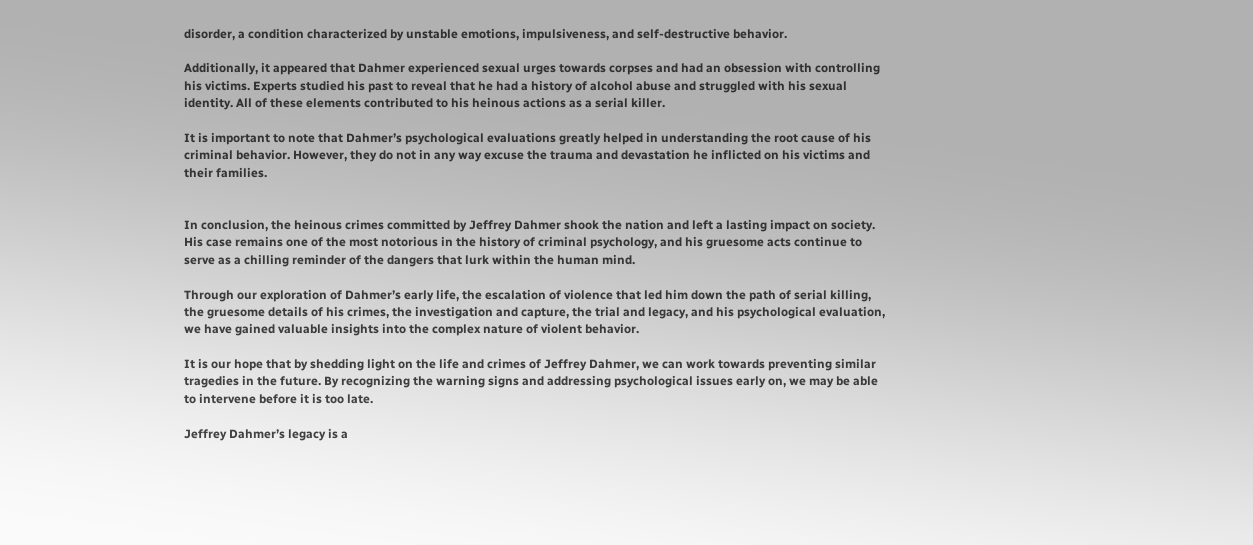disorder, a condition characterized by unstable emotions, impulsiveness, and self-destructive behavior.

Additionally, it appeared that Dahmer experienced sexual urges towards corpses and had an obsession with controlling his victims. Experts studied his past to reveal that he had a history of alcohol abuse and struggled with his sexual identity. All of these elements contributed to his heinous actions as a serial killer.

It is important to note that Dahmer’s psychological evaluations greatly helped in understanding the root cause of his criminal behavior. However, they do not in any way excuse the trauma and devastation he inflicted on his victims and their families.


In conclusion, the heinous crimes committed by Jeffrey Dahmer shook the nation and left a lasting impact on society. His case remains one of the most notorious in the history of criminal psychology, and his gruesome acts continue to serve as a chilling reminder of the dangers that lurk within the human mind.

Through our exploration of Dahmer’s early life, the escalation of violence that led him down the path of serial killing, the gruesome details of his crimes, the investigation and capture, the trial and legacy, and his psychological evaluation, we have gained valuable insights into the complex nature of violent behavior.

It is our hope that by shedding light on the life and crimes of Jeffrey Dahmer, we can work towards preventing similar tragedies in the future. By recognizing the warning signs and addressing psychological issues early on, we may be able to intervene before it is too late.

Jeffrey Dahmer’s legacy is a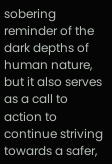sobering reminder of the dark depths of human nature, but it also serves as a call to action to continue striving towards a safer,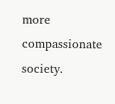more compassionate society.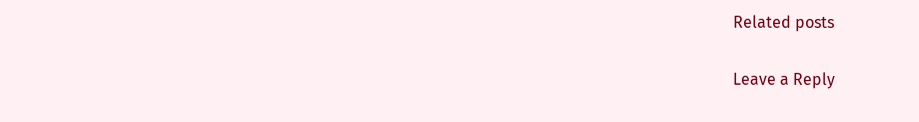Related posts

Leave a Reply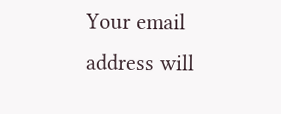Your email address will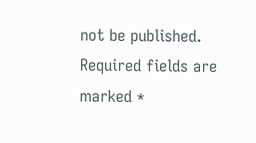not be published. Required fields are marked *